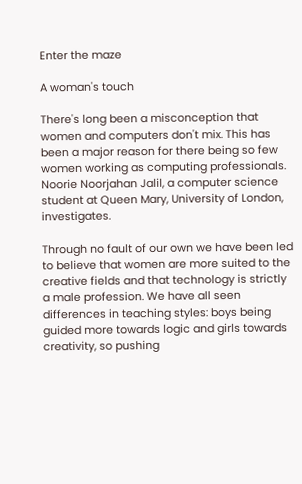Enter the maze

A woman's touch

There's long been a misconception that women and computers don't mix. This has been a major reason for there being so few women working as computing professionals. Noorie Noorjahan Jalil, a computer science student at Queen Mary, University of London, investigates.

Through no fault of our own we have been led to believe that women are more suited to the creative fields and that technology is strictly a male profession. We have all seen differences in teaching styles: boys being guided more towards logic and girls towards creativity, so pushing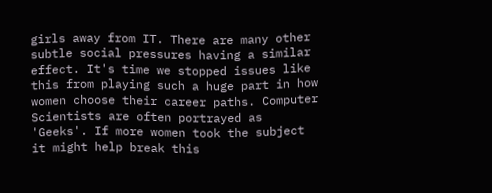girls away from IT. There are many other subtle social pressures having a similar effect. It's time we stopped issues like this from playing such a huge part in how women choose their career paths. Computer Scientists are often portrayed as 'Geeks'. If more women took the subject it might help break this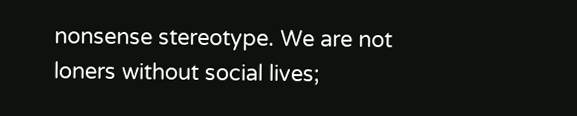nonsense stereotype. We are not loners without social lives;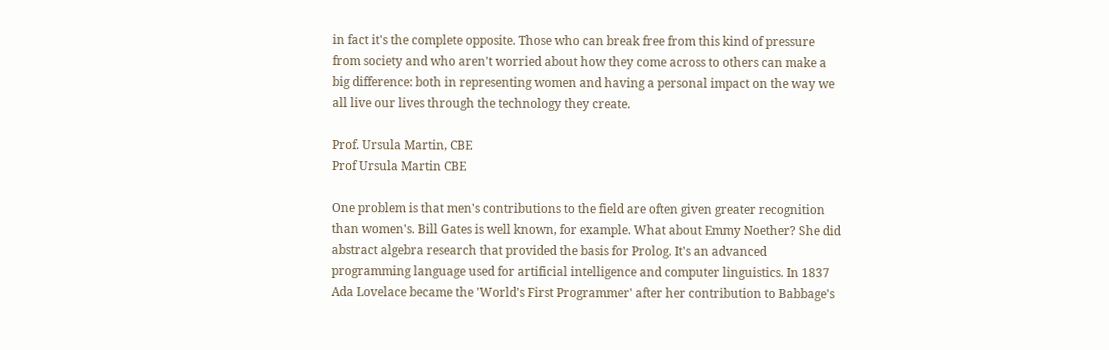in fact it's the complete opposite. Those who can break free from this kind of pressure from society and who aren't worried about how they come across to others can make a big difference: both in representing women and having a personal impact on the way we all live our lives through the technology they create.

Prof. Ursula Martin, CBE
Prof Ursula Martin CBE

One problem is that men's contributions to the field are often given greater recognition than women's. Bill Gates is well known, for example. What about Emmy Noether? She did abstract algebra research that provided the basis for Prolog. It's an advanced programming language used for artificial intelligence and computer linguistics. In 1837 Ada Lovelace became the 'World's First Programmer' after her contribution to Babbage's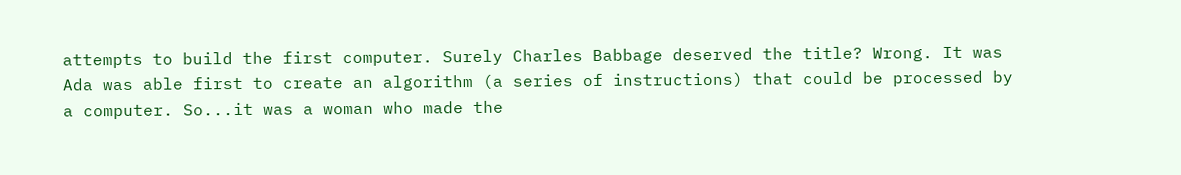attempts to build the first computer. Surely Charles Babbage deserved the title? Wrong. It was Ada was able first to create an algorithm (a series of instructions) that could be processed by a computer. So...it was a woman who made the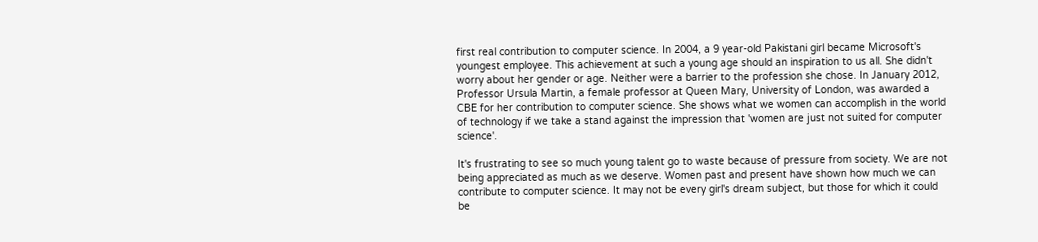first real contribution to computer science. In 2004, a 9 year-old Pakistani girl became Microsoft's youngest employee. This achievement at such a young age should an inspiration to us all. She didn't worry about her gender or age. Neither were a barrier to the profession she chose. In January 2012, Professor Ursula Martin, a female professor at Queen Mary, University of London, was awarded a CBE for her contribution to computer science. She shows what we women can accomplish in the world of technology if we take a stand against the impression that 'women are just not suited for computer science'.

It's frustrating to see so much young talent go to waste because of pressure from society. We are not being appreciated as much as we deserve. Women past and present have shown how much we can contribute to computer science. It may not be every girl's dream subject, but those for which it could be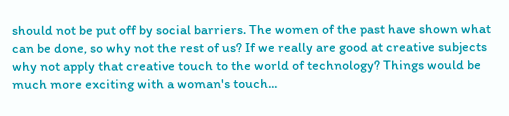should not be put off by social barriers. The women of the past have shown what can be done, so why not the rest of us? If we really are good at creative subjects why not apply that creative touch to the world of technology? Things would be much more exciting with a woman's touch...